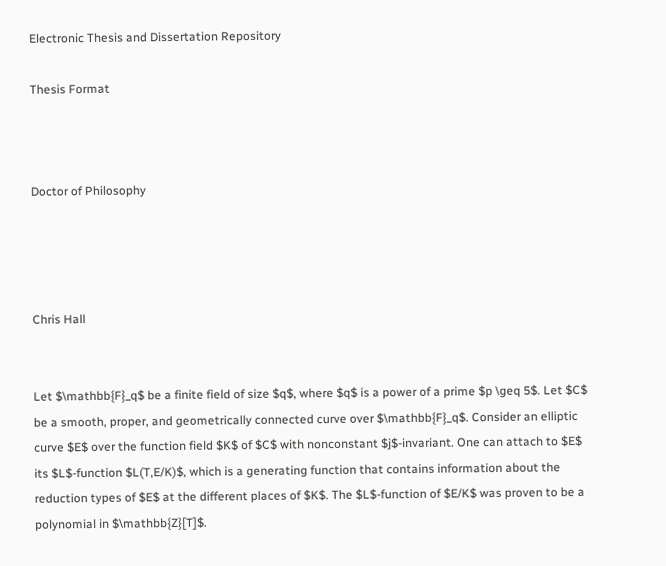Electronic Thesis and Dissertation Repository

Thesis Format



Doctor of Philosophy




Chris Hall


Let $\mathbb{F}_q$ be a finite field of size $q$, where $q$ is a power of a prime $p \geq 5$. Let $C$ be a smooth, proper, and geometrically connected curve over $\mathbb{F}_q$. Consider an elliptic curve $E$ over the function field $K$ of $C$ with nonconstant $j$-invariant. One can attach to $E$ its $L$-function $L(T,E/K)$, which is a generating function that contains information about the reduction types of $E$ at the different places of $K$. The $L$-function of $E/K$ was proven to be a polynomial in $\mathbb{Z}[T]$.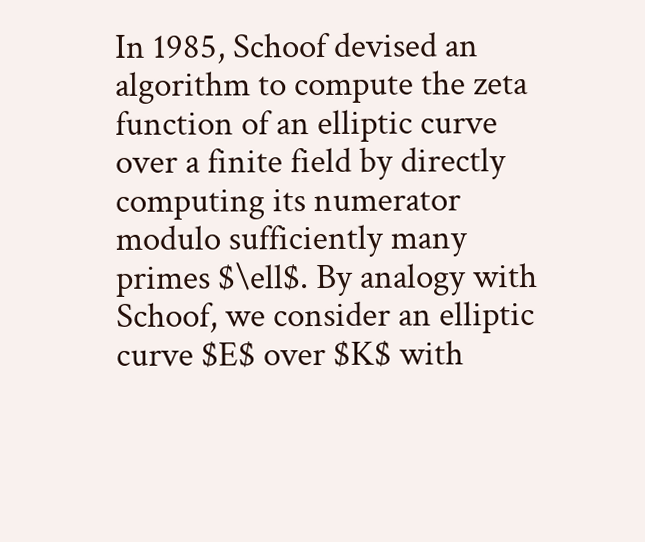In 1985, Schoof devised an algorithm to compute the zeta function of an elliptic curve over a finite field by directly computing its numerator modulo sufficiently many primes $\ell$. By analogy with Schoof, we consider an elliptic curve $E$ over $K$ with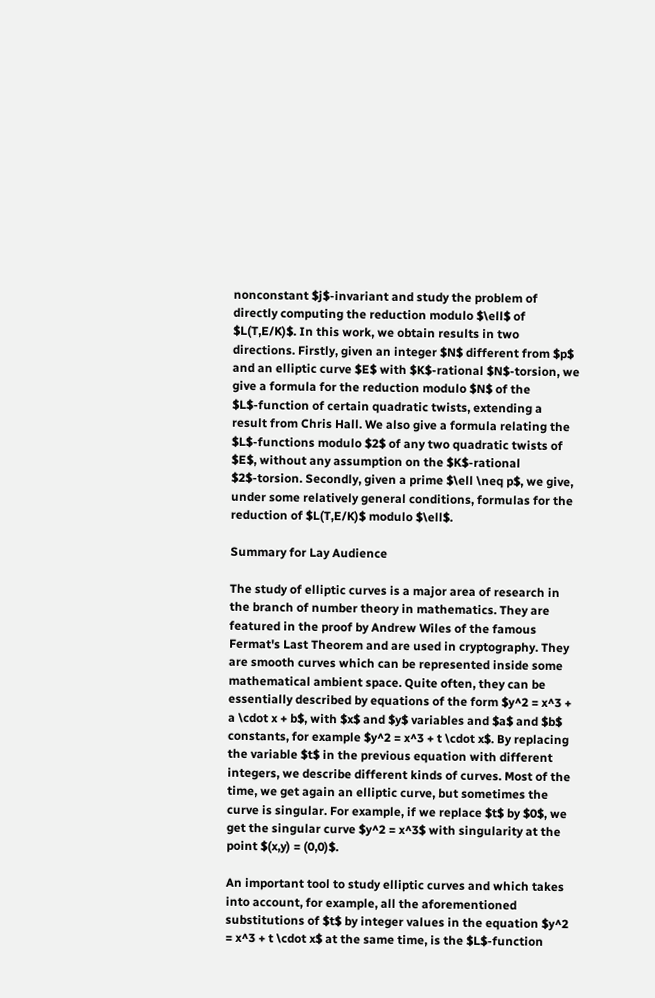nonconstant $j$-invariant and study the problem of directly computing the reduction modulo $\ell$ of $L(T,E/K)$. In this work, we obtain results in two directions. Firstly, given an integer $N$ different from $p$ and an elliptic curve $E$ with $K$-rational $N$-torsion, we give a formula for the reduction modulo $N$ of the $L$-function of certain quadratic twists, extending a result from Chris Hall. We also give a formula relating the $L$-functions modulo $2$ of any two quadratic twists of $E$, without any assumption on the $K$-rational $2$-torsion. Secondly, given a prime $\ell \neq p$, we give, under some relatively general conditions, formulas for the reduction of $L(T,E/K)$ modulo $\ell$.

Summary for Lay Audience

The study of elliptic curves is a major area of research in the branch of number theory in mathematics. They are featured in the proof by Andrew Wiles of the famous Fermat's Last Theorem and are used in cryptography. They are smooth curves which can be represented inside some mathematical ambient space. Quite often, they can be essentially described by equations of the form $y^2 = x^3 + a \cdot x + b$, with $x$ and $y$ variables and $a$ and $b$ constants, for example $y^2 = x^3 + t \cdot x$. By replacing the variable $t$ in the previous equation with different integers, we describe different kinds of curves. Most of the time, we get again an elliptic curve, but sometimes the curve is singular. For example, if we replace $t$ by $0$, we get the singular curve $y^2 = x^3$ with singularity at the point $(x,y) = (0,0)$.

An important tool to study elliptic curves and which takes into account, for example, all the aforementioned substitutions of $t$ by integer values in the equation $y^2 = x^3 + t \cdot x$ at the same time, is the $L$-function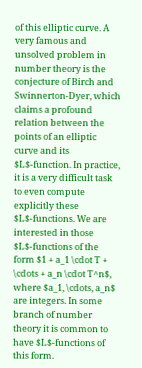of this elliptic curve. A very famous and unsolved problem in number theory is the conjecture of Birch and Swinnerton-Dyer, which claims a profound relation between the points of an elliptic curve and its $L$-function. In practice, it is a very difficult task to even compute explicitly these $L$-functions. We are interested in those $L$-functions of the form $1 + a_1 \cdot T + \cdots + a_n \cdot T^n$, where $a_1, \cdots, a_n$ are integers. In some branch of number theory it is common to have $L$-functions of this form.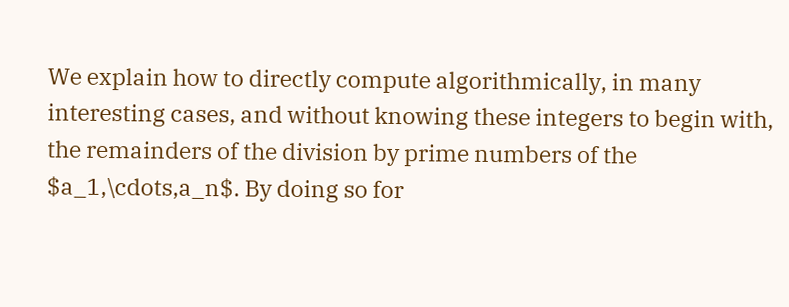We explain how to directly compute algorithmically, in many interesting cases, and without knowing these integers to begin with, the remainders of the division by prime numbers of the $a_1,\cdots,a_n$. By doing so for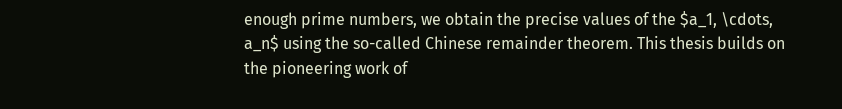enough prime numbers, we obtain the precise values of the $a_1, \cdots, a_n$ using the so-called Chinese remainder theorem. This thesis builds on the pioneering work of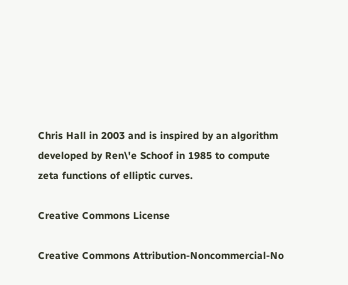Chris Hall in 2003 and is inspired by an algorithm developed by Ren\'e Schoof in 1985 to compute zeta functions of elliptic curves.

Creative Commons License

Creative Commons Attribution-Noncommercial-No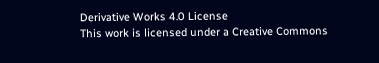Derivative Works 4.0 License
This work is licensed under a Creative Commons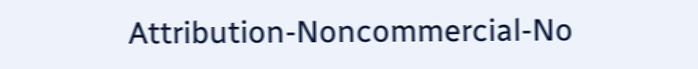Attribution-Noncommercial-No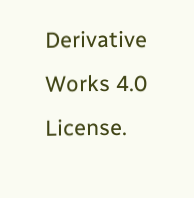Derivative Works 4.0 License.